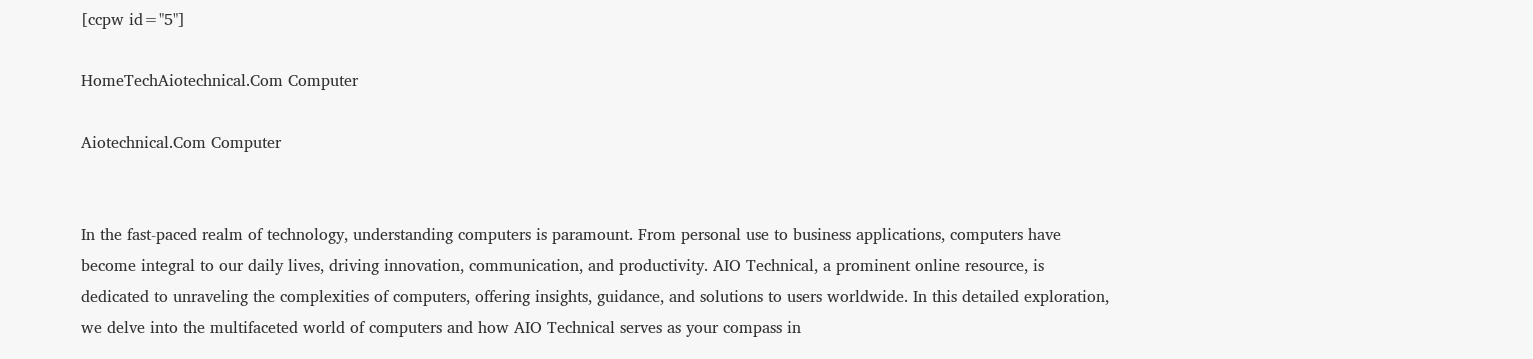[ccpw id="5"]

HomeTechAiotechnical.Com Computer

Aiotechnical.Com Computer


In the fast-paced realm of technology, understanding computers is paramount. From personal use to business applications, computers have become integral to our daily lives, driving innovation, communication, and productivity. AIO Technical, a prominent online resource, is dedicated to unraveling the complexities of computers, offering insights, guidance, and solutions to users worldwide. In this detailed exploration, we delve into the multifaceted world of computers and how AIO Technical serves as your compass in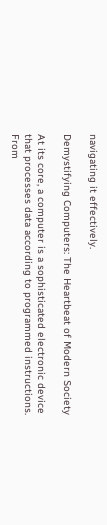navigating it effectively.

Demystifying Computers: The Heartbeat of Modern Society

At its core, a computer is a sophisticated electronic device that processes data according to programmed instructions. From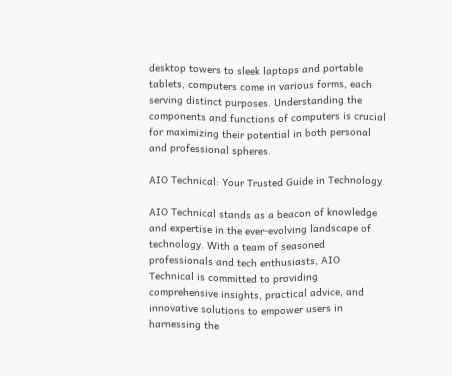desktop towers to sleek laptops and portable tablets, computers come in various forms, each serving distinct purposes. Understanding the components and functions of computers is crucial for maximizing their potential in both personal and professional spheres.

AIO Technical: Your Trusted Guide in Technology

AIO Technical stands as a beacon of knowledge and expertise in the ever-evolving landscape of technology. With a team of seasoned professionals and tech enthusiasts, AIO Technical is committed to providing comprehensive insights, practical advice, and innovative solutions to empower users in harnessing the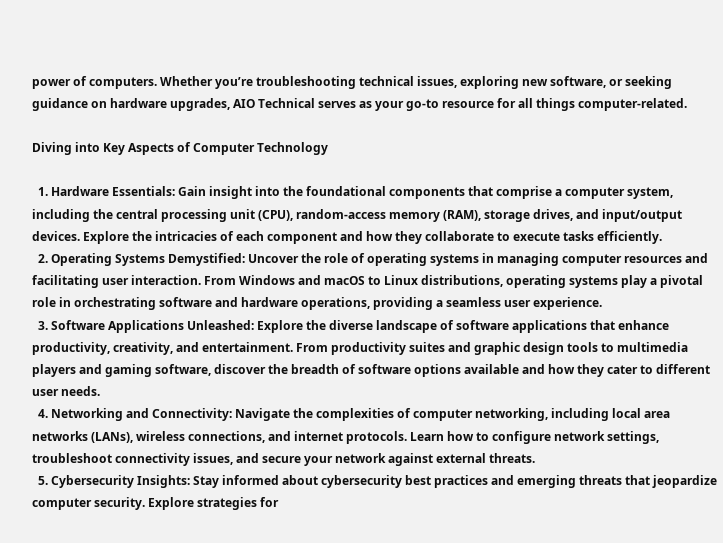power of computers. Whether you’re troubleshooting technical issues, exploring new software, or seeking guidance on hardware upgrades, AIO Technical serves as your go-to resource for all things computer-related.

Diving into Key Aspects of Computer Technology

  1. Hardware Essentials: Gain insight into the foundational components that comprise a computer system, including the central processing unit (CPU), random-access memory (RAM), storage drives, and input/output devices. Explore the intricacies of each component and how they collaborate to execute tasks efficiently.
  2. Operating Systems Demystified: Uncover the role of operating systems in managing computer resources and facilitating user interaction. From Windows and macOS to Linux distributions, operating systems play a pivotal role in orchestrating software and hardware operations, providing a seamless user experience.
  3. Software Applications Unleashed: Explore the diverse landscape of software applications that enhance productivity, creativity, and entertainment. From productivity suites and graphic design tools to multimedia players and gaming software, discover the breadth of software options available and how they cater to different user needs.
  4. Networking and Connectivity: Navigate the complexities of computer networking, including local area networks (LANs), wireless connections, and internet protocols. Learn how to configure network settings, troubleshoot connectivity issues, and secure your network against external threats.
  5. Cybersecurity Insights: Stay informed about cybersecurity best practices and emerging threats that jeopardize computer security. Explore strategies for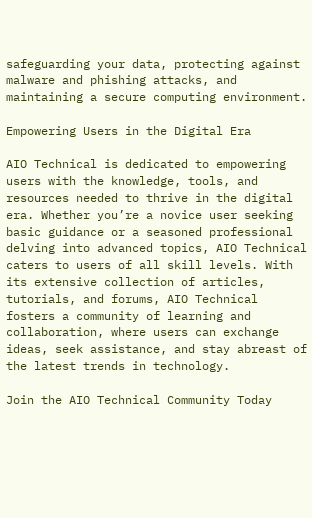safeguarding your data, protecting against malware and phishing attacks, and maintaining a secure computing environment.

Empowering Users in the Digital Era

AIO Technical is dedicated to empowering users with the knowledge, tools, and resources needed to thrive in the digital era. Whether you’re a novice user seeking basic guidance or a seasoned professional delving into advanced topics, AIO Technical caters to users of all skill levels. With its extensive collection of articles, tutorials, and forums, AIO Technical fosters a community of learning and collaboration, where users can exchange ideas, seek assistance, and stay abreast of the latest trends in technology.

Join the AIO Technical Community Today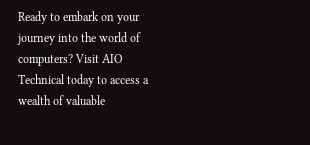Ready to embark on your journey into the world of computers? Visit AIO Technical today to access a wealth of valuable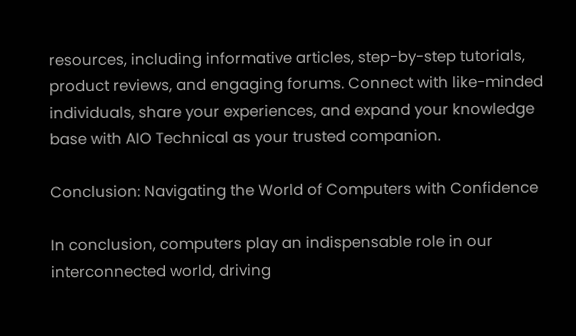resources, including informative articles, step-by-step tutorials, product reviews, and engaging forums. Connect with like-minded individuals, share your experiences, and expand your knowledge base with AIO Technical as your trusted companion.

Conclusion: Navigating the World of Computers with Confidence

In conclusion, computers play an indispensable role in our interconnected world, driving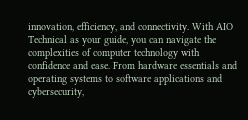innovation, efficiency, and connectivity. With AIO Technical as your guide, you can navigate the complexities of computer technology with confidence and ease. From hardware essentials and operating systems to software applications and cybersecurity,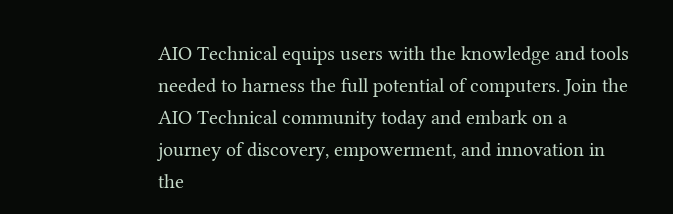AIO Technical equips users with the knowledge and tools needed to harness the full potential of computers. Join the AIO Technical community today and embark on a journey of discovery, empowerment, and innovation in the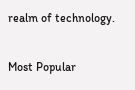realm of technology.

Most Popular